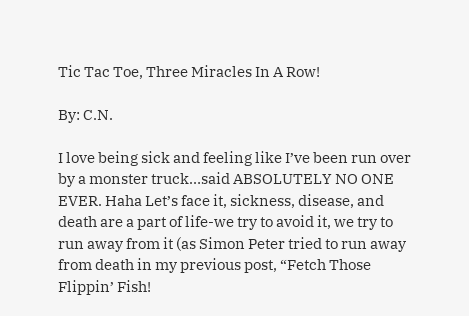Tic Tac Toe, Three Miracles In A Row!

By: C.N.

I love being sick and feeling like I’ve been run over by a monster truck…said ABSOLUTELY NO ONE EVER. Haha Let’s face it, sickness, disease, and death are a part of life-we try to avoid it, we try to run away from it (as Simon Peter tried to run away from death in my previous post, “Fetch Those Flippin’ Fish!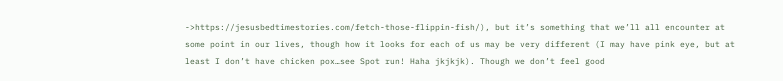->https://jesusbedtimestories.com/fetch-those-flippin-fish/), but it’s something that we’ll all encounter at some point in our lives, though how it looks for each of us may be very different (I may have pink eye, but at least I don’t have chicken pox…see Spot run! Haha jkjkjk). Though we don’t feel good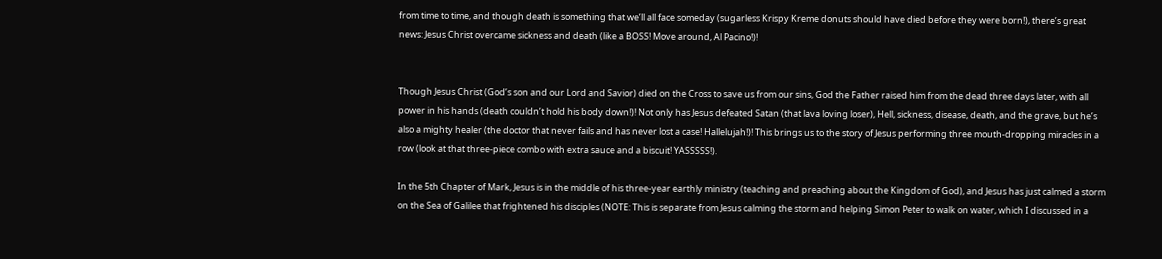from time to time, and though death is something that we’ll all face someday (sugarless Krispy Kreme donuts should have died before they were born!), there’s great news: Jesus Christ overcame sickness and death (like a BOSS! Move around, Al Pacino!)!


Though Jesus Christ (God’s son and our Lord and Savior) died on the Cross to save us from our sins, God the Father raised him from the dead three days later, with all power in his hands (death couldn’t hold his body down!)! Not only has Jesus defeated Satan (that lava loving loser), Hell, sickness, disease, death, and the grave, but he’s also a mighty healer (the doctor that never fails and has never lost a case! Hallelujah!)! This brings us to the story of Jesus performing three mouth-dropping miracles in a row (look at that three-piece combo with extra sauce and a biscuit! YASSSSS!).

In the 5th Chapter of Mark, Jesus is in the middle of his three-year earthly ministry (teaching and preaching about the Kingdom of God), and Jesus has just calmed a storm on the Sea of Galilee that frightened his disciples (NOTE: This is separate from Jesus calming the storm and helping Simon Peter to walk on water, which I discussed in a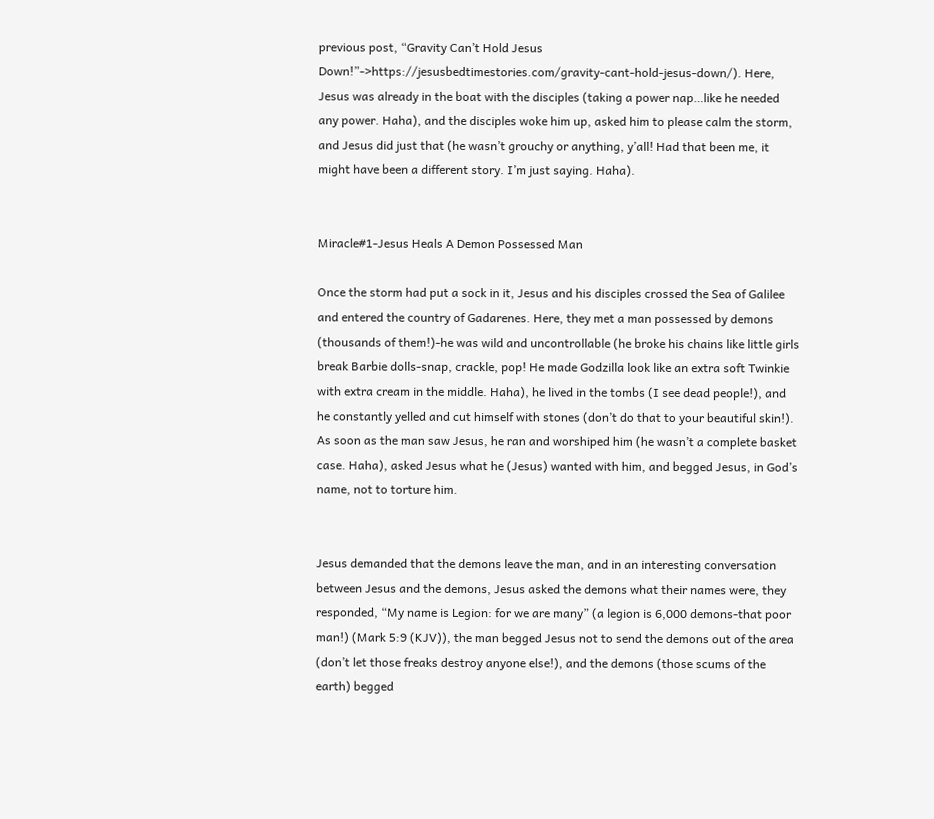previous post, “Gravity Can’t Hold Jesus Down!”->https://jesusbedtimestories.com/gravity-cant-hold-jesus-down/). Here, Jesus was already in the boat with the disciples (taking a power nap…like he needed any power. Haha), and the disciples woke him up, asked him to please calm the storm, and Jesus did just that (he wasn’t grouchy or anything, y’all! Had that been me, it might have been a different story. I’m just saying. Haha).


Miracle#1-Jesus Heals A Demon Possessed Man

Once the storm had put a sock in it, Jesus and his disciples crossed the Sea of Galilee and entered the country of Gadarenes. Here, they met a man possessed by demons (thousands of them!)-he was wild and uncontrollable (he broke his chains like little girls break Barbie dolls-snap, crackle, pop! He made Godzilla look like an extra soft Twinkie with extra cream in the middle. Haha), he lived in the tombs (I see dead people!), and he constantly yelled and cut himself with stones (don’t do that to your beautiful skin!). As soon as the man saw Jesus, he ran and worshiped him (he wasn’t a complete basket case. Haha), asked Jesus what he (Jesus) wanted with him, and begged Jesus, in God’s name, not to torture him.


Jesus demanded that the demons leave the man, and in an interesting conversation between Jesus and the demons, Jesus asked the demons what their names were, they responded, “My name is Legion: for we are many” (a legion is 6,000 demons-that poor man!) (Mark 5:9 (KJV)), the man begged Jesus not to send the demons out of the area (don’t let those freaks destroy anyone else!), and the demons (those scums of the earth) begged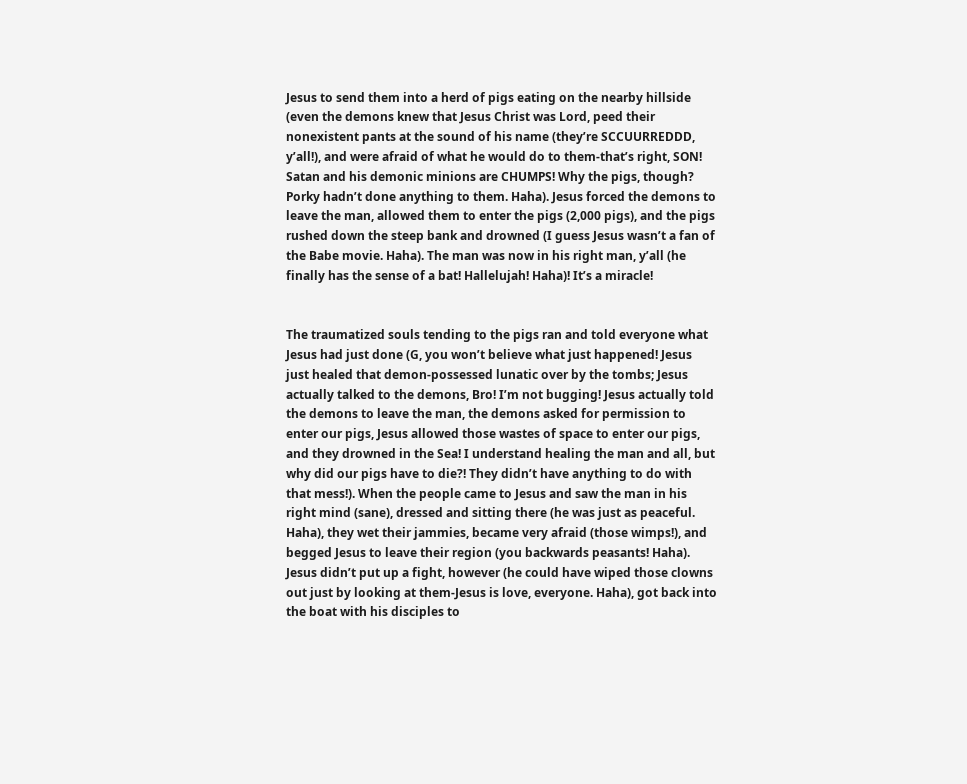Jesus to send them into a herd of pigs eating on the nearby hillside (even the demons knew that Jesus Christ was Lord, peed their nonexistent pants at the sound of his name (they’re SCCUURREDDD, y’all!), and were afraid of what he would do to them-that’s right, SON! Satan and his demonic minions are CHUMPS! Why the pigs, though? Porky hadn’t done anything to them. Haha). Jesus forced the demons to leave the man, allowed them to enter the pigs (2,000 pigs), and the pigs rushed down the steep bank and drowned (I guess Jesus wasn’t a fan of the Babe movie. Haha). The man was now in his right man, y’all (he finally has the sense of a bat! Hallelujah! Haha)! It’s a miracle!


The traumatized souls tending to the pigs ran and told everyone what Jesus had just done (G, you won’t believe what just happened! Jesus just healed that demon-possessed lunatic over by the tombs; Jesus actually talked to the demons, Bro! I’m not bugging! Jesus actually told the demons to leave the man, the demons asked for permission to enter our pigs, Jesus allowed those wastes of space to enter our pigs, and they drowned in the Sea! I understand healing the man and all, but why did our pigs have to die?! They didn’t have anything to do with that mess!). When the people came to Jesus and saw the man in his right mind (sane), dressed and sitting there (he was just as peaceful. Haha), they wet their jammies, became very afraid (those wimps!), and begged Jesus to leave their region (you backwards peasants! Haha). Jesus didn’t put up a fight, however (he could have wiped those clowns out just by looking at them-Jesus is love, everyone. Haha), got back into the boat with his disciples to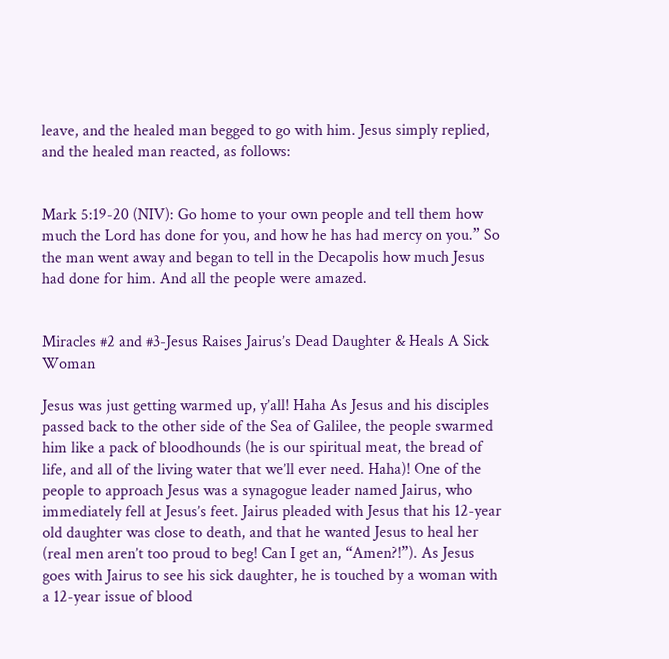leave, and the healed man begged to go with him. Jesus simply replied, and the healed man reacted, as follows:


Mark 5:19-20 (NIV): Go home to your own people and tell them how much the Lord has done for you, and how he has had mercy on you.” So the man went away and began to tell in the Decapolis how much Jesus had done for him. And all the people were amazed.


Miracles #2 and #3-Jesus Raises Jairus’s Dead Daughter & Heals A Sick Woman

Jesus was just getting warmed up, y’all! Haha As Jesus and his disciples passed back to the other side of the Sea of Galilee, the people swarmed him like a pack of bloodhounds (he is our spiritual meat, the bread of life, and all of the living water that we’ll ever need. Haha)! One of the people to approach Jesus was a synagogue leader named Jairus, who immediately fell at Jesus’s feet. Jairus pleaded with Jesus that his 12-year old daughter was close to death, and that he wanted Jesus to heal her (real men aren’t too proud to beg! Can I get an, “Amen?!”). As Jesus goes with Jairus to see his sick daughter, he is touched by a woman with a 12-year issue of blood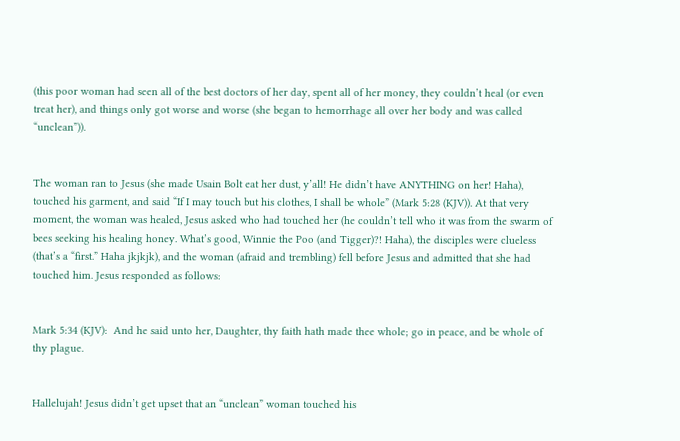(this poor woman had seen all of the best doctors of her day, spent all of her money, they couldn’t heal (or even treat her), and things only got worse and worse (she began to hemorrhage all over her body and was called “unclean”)).


The woman ran to Jesus (she made Usain Bolt eat her dust, y’all! He didn’t have ANYTHING on her! Haha), touched his garment, and said “If I may touch but his clothes, I shall be whole” (Mark 5:28 (KJV)). At that very moment, the woman was healed, Jesus asked who had touched her (he couldn’t tell who it was from the swarm of bees seeking his healing honey. What’s good, Winnie the Poo (and Tigger)?! Haha), the disciples were clueless (that’s a “first.” Haha jkjkjk), and the woman (afraid and trembling) fell before Jesus and admitted that she had touched him. Jesus responded as follows:


Mark 5:34 (KJV):  And he said unto her, Daughter, thy faith hath made thee whole; go in peace, and be whole of thy plague.


Hallelujah! Jesus didn’t get upset that an “unclean” woman touched his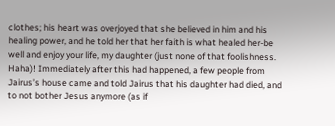clothes; his heart was overjoyed that she believed in him and his healing power, and he told her that her faith is what healed her-be well and enjoy your life, my daughter (just none of that foolishness. Haha)! Immediately after this had happened, a few people from Jairus’s house came and told Jairus that his daughter had died, and to not bother Jesus anymore (as if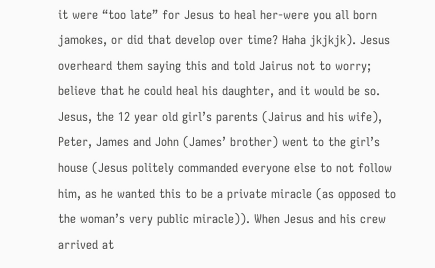it were “too late” for Jesus to heal her-were you all born jamokes, or did that develop over time? Haha jkjkjk). Jesus overheard them saying this and told Jairus not to worry; believe that he could heal his daughter, and it would be so. Jesus, the 12 year old girl’s parents (Jairus and his wife), Peter, James and John (James’ brother) went to the girl’s house (Jesus politely commanded everyone else to not follow him, as he wanted this to be a private miracle (as opposed to the woman’s very public miracle)). When Jesus and his crew arrived at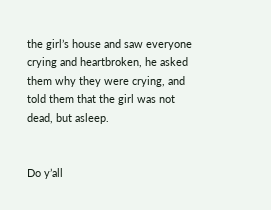the girl’s house and saw everyone crying and heartbroken, he asked them why they were crying, and told them that the girl was not dead, but asleep.


Do y’all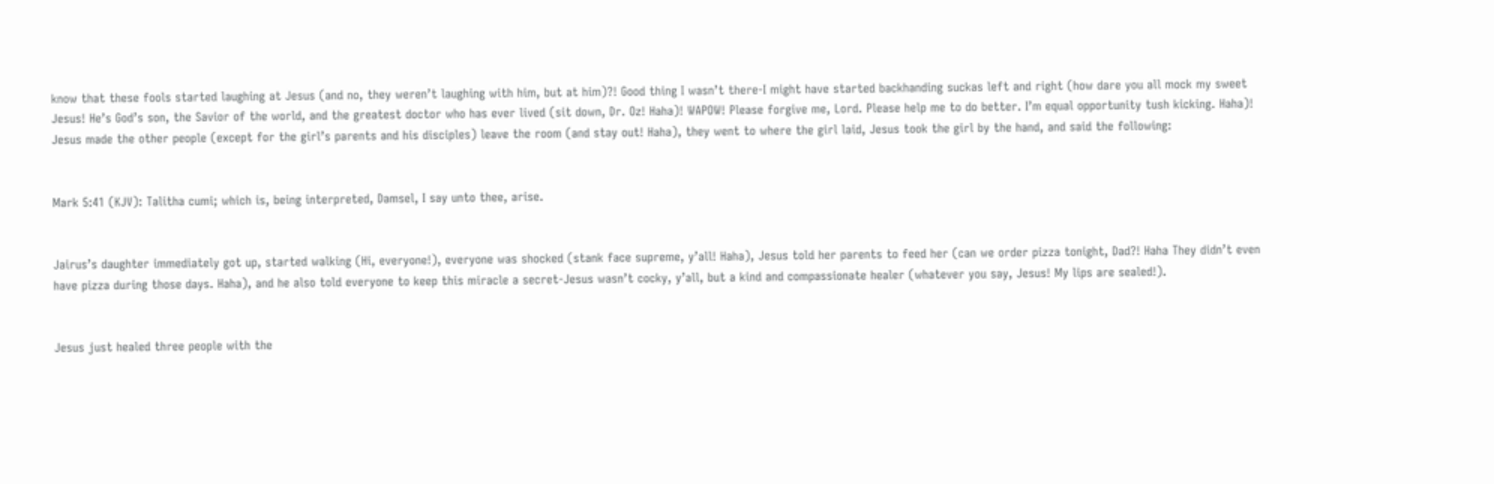know that these fools started laughing at Jesus (and no, they weren’t laughing with him, but at him)?! Good thing I wasn’t there-I might have started backhanding suckas left and right (how dare you all mock my sweet Jesus! He’s God’s son, the Savior of the world, and the greatest doctor who has ever lived (sit down, Dr. Oz! Haha)! WAPOW! Please forgive me, Lord. Please help me to do better. I’m equal opportunity tush kicking. Haha)! Jesus made the other people (except for the girl’s parents and his disciples) leave the room (and stay out! Haha), they went to where the girl laid, Jesus took the girl by the hand, and said the following:


Mark 5:41 (KJV): Talitha cumi; which is, being interpreted, Damsel, I say unto thee, arise.


Jairus’s daughter immediately got up, started walking (Hi, everyone!), everyone was shocked (stank face supreme, y’all! Haha), Jesus told her parents to feed her (can we order pizza tonight, Dad?! Haha They didn’t even have pizza during those days. Haha), and he also told everyone to keep this miracle a secret-Jesus wasn’t cocky, y’all, but a kind and compassionate healer (whatever you say, Jesus! My lips are sealed!).


Jesus just healed three people with the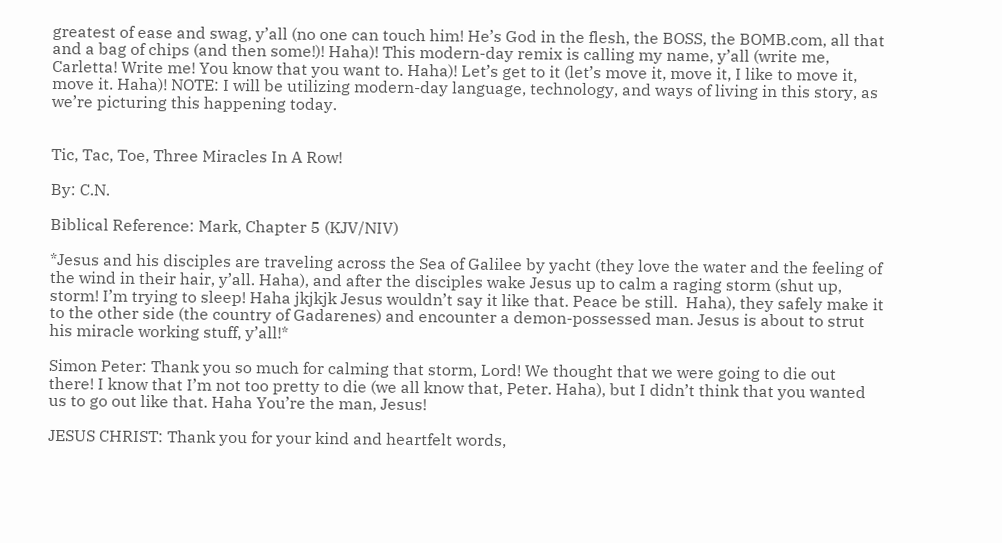greatest of ease and swag, y’all (no one can touch him! He’s God in the flesh, the BOSS, the BOMB.com, all that and a bag of chips (and then some!)! Haha)! This modern-day remix is calling my name, y’all (write me, Carletta! Write me! You know that you want to. Haha)! Let’s get to it (let’s move it, move it, I like to move it, move it. Haha)! NOTE: I will be utilizing modern-day language, technology, and ways of living in this story, as we’re picturing this happening today.


Tic, Tac, Toe, Three Miracles In A Row!

By: C.N.

Biblical Reference: Mark, Chapter 5 (KJV/NIV)

*Jesus and his disciples are traveling across the Sea of Galilee by yacht (they love the water and the feeling of the wind in their hair, y’all. Haha), and after the disciples wake Jesus up to calm a raging storm (shut up, storm! I’m trying to sleep! Haha jkjkjk Jesus wouldn’t say it like that. Peace be still.  Haha), they safely make it to the other side (the country of Gadarenes) and encounter a demon-possessed man. Jesus is about to strut his miracle working stuff, y’all!*

Simon Peter: Thank you so much for calming that storm, Lord! We thought that we were going to die out there! I know that I’m not too pretty to die (we all know that, Peter. Haha), but I didn’t think that you wanted us to go out like that. Haha You’re the man, Jesus!

JESUS CHRIST: Thank you for your kind and heartfelt words,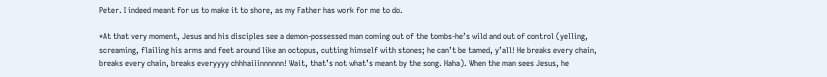Peter. I indeed meant for us to make it to shore, as my Father has work for me to do.

*At that very moment, Jesus and his disciples see a demon-possessed man coming out of the tombs-he’s wild and out of control (yelling, screaming, flailing his arms and feet around like an octopus, cutting himself with stones; he can’t be tamed, y’all! He breaks every chain, breaks every chain, breaks everyyyy chhhaiiinnnnnn! Wait, that’s not what’s meant by the song. Haha). When the man sees Jesus, he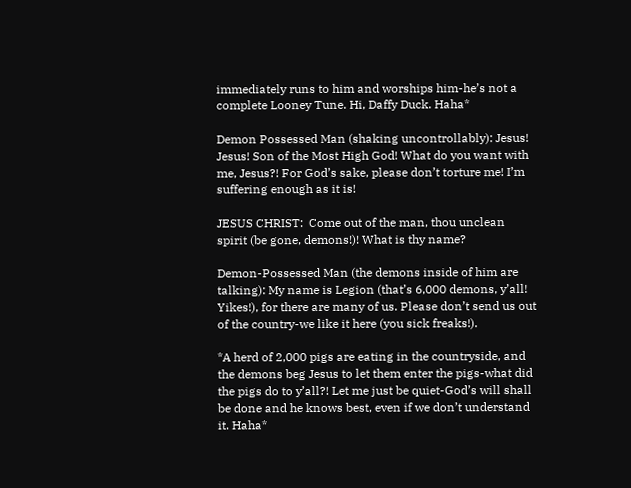immediately runs to him and worships him-he’s not a complete Looney Tune. Hi, Daffy Duck. Haha*

Demon Possessed Man (shaking uncontrollably): Jesus! Jesus! Son of the Most High God! What do you want with me, Jesus?! For God’s sake, please don’t torture me! I’m suffering enough as it is!

JESUS CHRIST:  Come out of the man, thou unclean spirit (be gone, demons!)! What is thy name?

Demon-Possessed Man (the demons inside of him are talking): My name is Legion (that’s 6,000 demons, y’all! Yikes!), for there are many of us. Please don’t send us out of the country-we like it here (you sick freaks!).

*A herd of 2,000 pigs are eating in the countryside, and the demons beg Jesus to let them enter the pigs-what did the pigs do to y’all?! Let me just be quiet-God’s will shall be done and he knows best, even if we don’t understand it. Haha*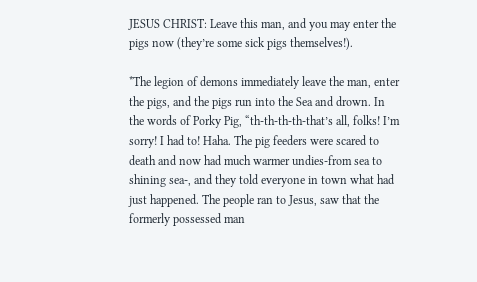JESUS CHRIST: Leave this man, and you may enter the pigs now (they’re some sick pigs themselves!).

*The legion of demons immediately leave the man, enter the pigs, and the pigs run into the Sea and drown. In the words of Porky Pig, “th-th-th-th-that’s all, folks! I’m sorry! I had to! Haha. The pig feeders were scared to death and now had much warmer undies-from sea to shining sea-, and they told everyone in town what had just happened. The people ran to Jesus, saw that the formerly possessed man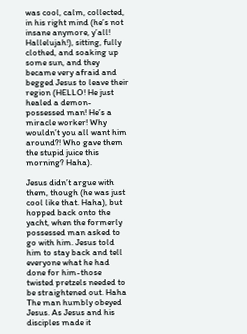was cool, calm, collected, in his right mind (he’s not insane anymore, y’all! Hallelujah!), sitting, fully clothed, and soaking up some sun, and they became very afraid and begged Jesus to leave their region (HELLO! He just healed a demon-possessed man! He’s a miracle worker! Why wouldn’t you all want him around?! Who gave them the stupid juice this morning? Haha).

Jesus didn’t argue with them, though (he was just cool like that. Haha), but hopped back onto the yacht, when the formerly possessed man asked to go with him. Jesus told him to stay back and tell everyone what he had done for him-those twisted pretzels needed to be straightened out. Haha The man humbly obeyed Jesus. As Jesus and his disciples made it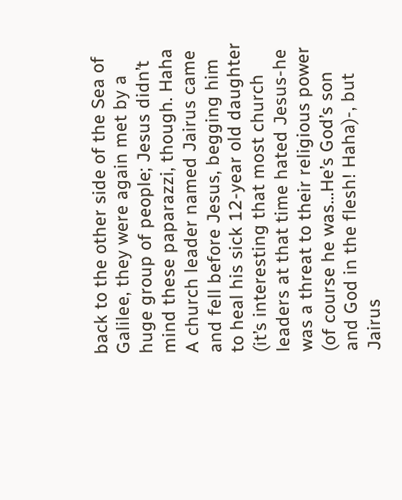back to the other side of the Sea of Galilee, they were again met by a huge group of people; Jesus didn’t mind these paparazzi, though. Haha A church leader named Jairus came and fell before Jesus, begging him to heal his sick 12-year old daughter (it’s interesting that most church leaders at that time hated Jesus-he was a threat to their religious power (of course he was…He’s God’s son and God in the flesh! Haha)-, but Jairus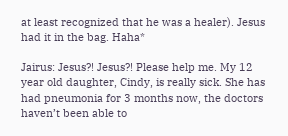at least recognized that he was a healer). Jesus had it in the bag. Haha*

Jairus: Jesus?! Jesus?! Please help me. My 12 year old daughter, Cindy, is really sick. She has had pneumonia for 3 months now, the doctors haven’t been able to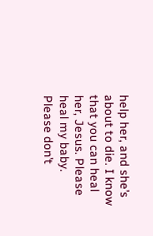help her, and she’s about to die. I know that you can heal her, Jesus. Please heal my baby. Please don’t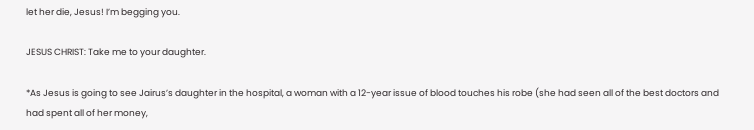let her die, Jesus! I’m begging you.

JESUS CHRIST: Take me to your daughter.

*As Jesus is going to see Jairus’s daughter in the hospital, a woman with a 12-year issue of blood touches his robe (she had seen all of the best doctors and had spent all of her money,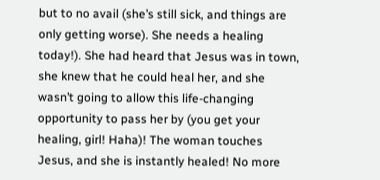but to no avail (she’s still sick, and things are only getting worse). She needs a healing today!). She had heard that Jesus was in town, she knew that he could heal her, and she wasn’t going to allow this life-changing opportunity to pass her by (you get your healing, girl! Haha)! The woman touches Jesus, and she is instantly healed! No more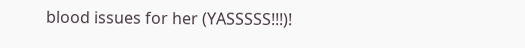blood issues for her (YASSSSS!!!)!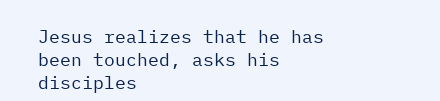Jesus realizes that he has been touched, asks his disciples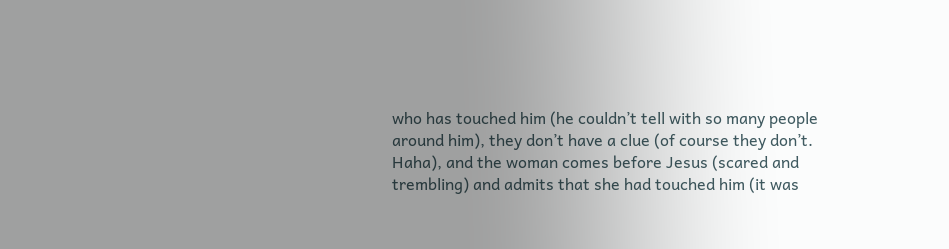who has touched him (he couldn’t tell with so many people around him), they don’t have a clue (of course they don’t. Haha), and the woman comes before Jesus (scared and trembling) and admits that she had touched him (it was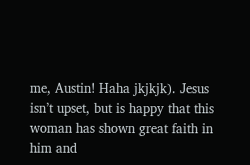me, Austin! Haha jkjkjk). Jesus isn’t upset, but is happy that this woman has shown great faith in him and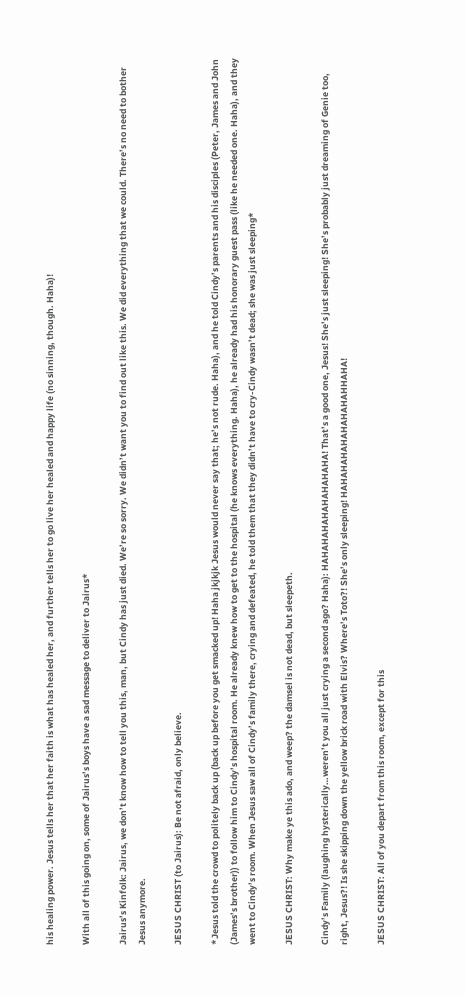his healing power. Jesus tells her that her faith is what has healed her, and further tells her to go live her healed and happy life (no sinning, though. Haha)!

With all of this going on, some of Jairus’s boys have a sad message to deliver to Jairus*

Jairus’s Kinfolk: Jairus, we don’t know how to tell you this, man, but Cindy has just died. We’re so sorry. We didn’t want you to find out like this. We did everything that we could. There’s no need to bother Jesus anymore.

JESUS CHRIST (to Jairus): Be not afraid, only believe.

*Jesus told the crowd to politely back up (back up before you get smacked up! Haha jkjkjk Jesus would never say that; he’s not rude. Haha), and he told Cindy’s parents and his disciples (Peter, James and John (James’s brother)) to follow him to Cindy’s hospital room. He already knew how to get to the hospital (he knows everything. Haha), he already had his honorary guest pass (like he needed one. Haha), and they went to Cindy’s room. When Jesus saw all of Cindy’s family there, crying and defeated, he told them that they didn’t have to cry-Cindy wasn’t dead; she was just sleeping*

JESUS CHRIST: Why make ye this ado, and weep? the damsel is not dead, but sleepeth.

Cindy’s Family (laughing hysterically…weren’t you all just crying a second ago? Haha): HAHAHAHAHAHAHAHAHA! That’s a good one, Jesus! She’s just sleeping! She’s probably just dreaming of Genie too, right, Jesus?! Is she skipping down the yellow brick road with Elvis? Where’s Toto?! She’s only sleeping! HAHAHAHAHAHAHAHAHHAHA!

JESUS CHRIST: All of you depart from this room, except for this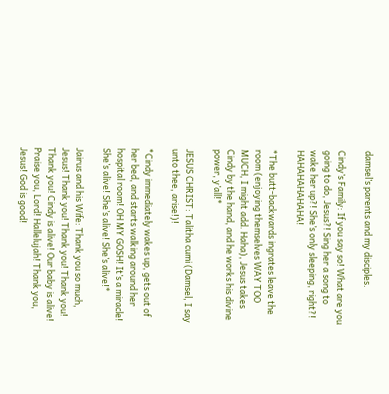damsel’s parents and my disciples.

Cindy’s Family: If you say so! What are you going to do, Jesus?! Sing her a song to wake her up?! She’s only sleeping, right?! HAHAHAHAHAHA!

*The butt-backwards ingrates leave the room (enjoying themselves WAY TOO MUCH, I might add. Haha), Jesus takes Cindy by the hand, and he works his divine power, y’all!*

JESUS CHRIST: Talitha cumi (Damsel, I say unto thee, arise!)!

*Cindy immediately wakes up, gets out of her bed, and starts walking around her hospital room! OH MY GOSH! It’s a miracle! She’s alive! She’s alive! She’s alive!*

Jairus and his Wife: Thank you so much, Jesus! Thank you! Thank you! Thank you! Thank you! Cindy is alive! Our baby is alive! Praise you, Lord! Hallelujah! Thank you, Jesus! God is good!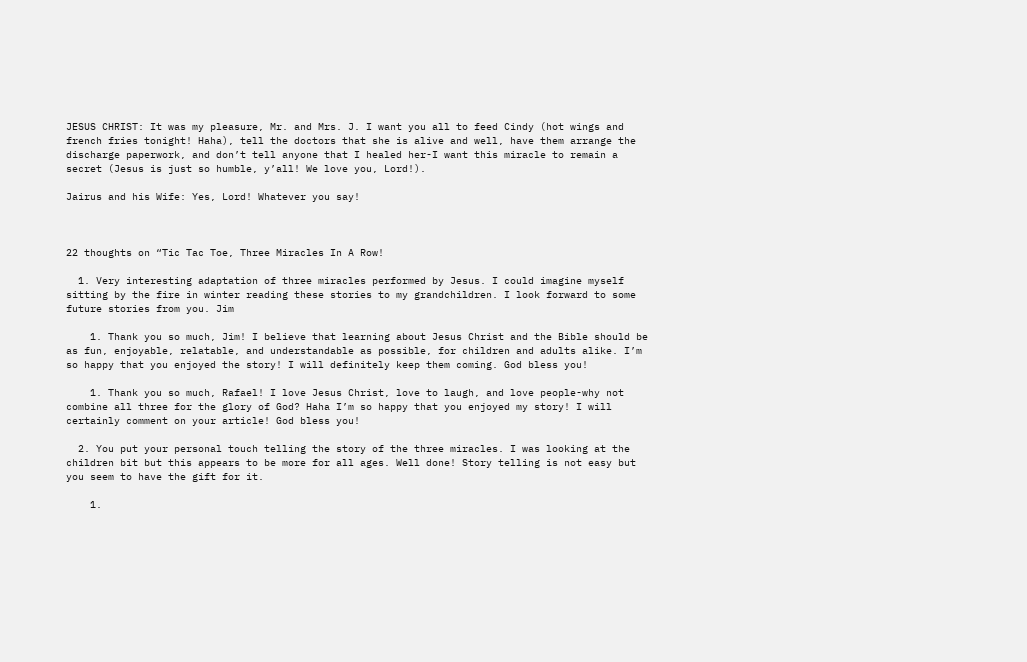JESUS CHRIST: It was my pleasure, Mr. and Mrs. J. I want you all to feed Cindy (hot wings and french fries tonight! Haha), tell the doctors that she is alive and well, have them arrange the discharge paperwork, and don’t tell anyone that I healed her-I want this miracle to remain a secret (Jesus is just so humble, y’all! We love you, Lord!).

Jairus and his Wife: Yes, Lord! Whatever you say!



22 thoughts on “Tic Tac Toe, Three Miracles In A Row!

  1. Very interesting adaptation of three miracles performed by Jesus. I could imagine myself sitting by the fire in winter reading these stories to my grandchildren. I look forward to some future stories from you. Jim

    1. Thank you so much, Jim! I believe that learning about Jesus Christ and the Bible should be as fun, enjoyable, relatable, and understandable as possible, for children and adults alike. I’m so happy that you enjoyed the story! I will definitely keep them coming. God bless you!

    1. Thank you so much, Rafael! I love Jesus Christ, love to laugh, and love people-why not combine all three for the glory of God? Haha I’m so happy that you enjoyed my story! I will certainly comment on your article! God bless you!

  2. You put your personal touch telling the story of the three miracles. I was looking at the children bit but this appears to be more for all ages. Well done! Story telling is not easy but you seem to have the gift for it.

    1.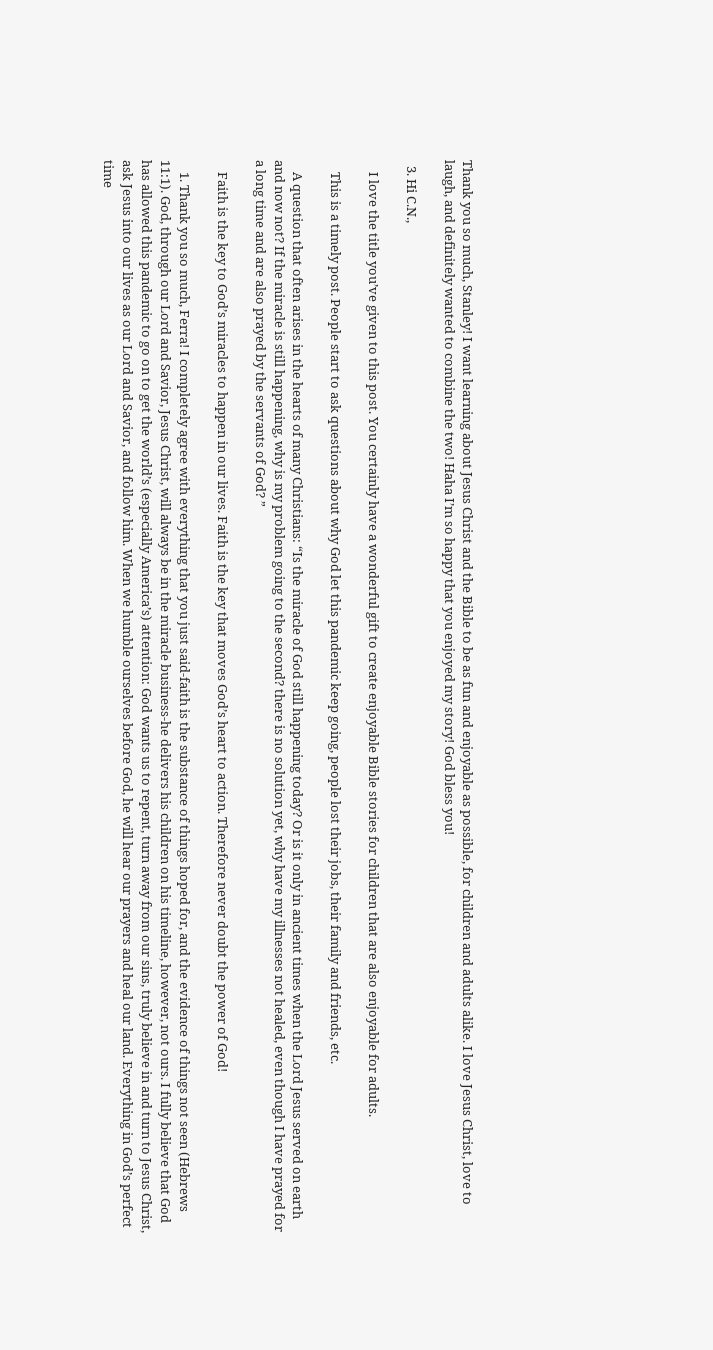Thank you so much, Stanley! I want learning about Jesus Christ and the Bible to be as fun and enjoyable as possible, for children and adults alike. I love Jesus Christ, love to laugh, and definitely wanted to combine the two! Haha I’m so happy that you enjoyed my story! God bless you!

  3. Hi C.N.,

    I love the title you’ve given to this post. You certainly have a wonderful gift to create enjoyable Bible stories for children that are also enjoyable for adults.

    This is a timely post. People start to ask questions about why God let this pandemic keep going, people lost their jobs, their family and friends, etc.

    A question that often arises in the hearts of many Christians: “Is the miracle of God still happening today? Or is it only in ancient times when the Lord Jesus served on earth and now not? If the miracle is still happening, why is my problem going to the second? there is no solution yet, why have my illnesses not healed, even though I have prayed for a long time and are also prayed by the servants of God? ”

    Faith is the key to God’s miracles to happen in our lives. Faith is the key that moves God’s heart to action. Therefore never doubt the power of God!

    1. Thank you so much, Ferra! I completely agree with everything that you just said-faith is the substance of things hoped for, and the evidence of things not seen (Hebrews 11:1). God, through our Lord and Savior, Jesus Christ, will always be in the miracle business-he delivers his children on his timeline, however, not ours. I fully believe that God has allowed this pandemic to go on to get the world’s (especially America’s) attention: God wants us to repent, turn away from our sins, truly believe in and turn to Jesus Christ, ask Jesus into our lives as our Lord and Savior, and follow him. When we humble ourselves before God, he will hear our prayers and heal our land. Everything in God’s perfect time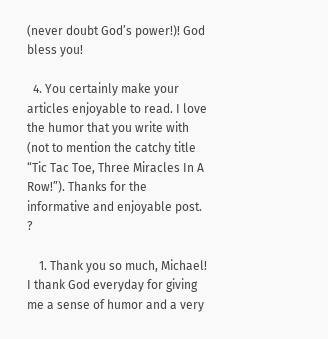(never doubt God’s power!)! God bless you!

  4. You certainly make your articles enjoyable to read. I love the humor that you write with (not to mention the catchy title “Tic Tac Toe, Three Miracles In A Row!”). Thanks for the informative and enjoyable post. ?

    1. Thank you so much, Michael! I thank God everyday for giving me a sense of humor and a very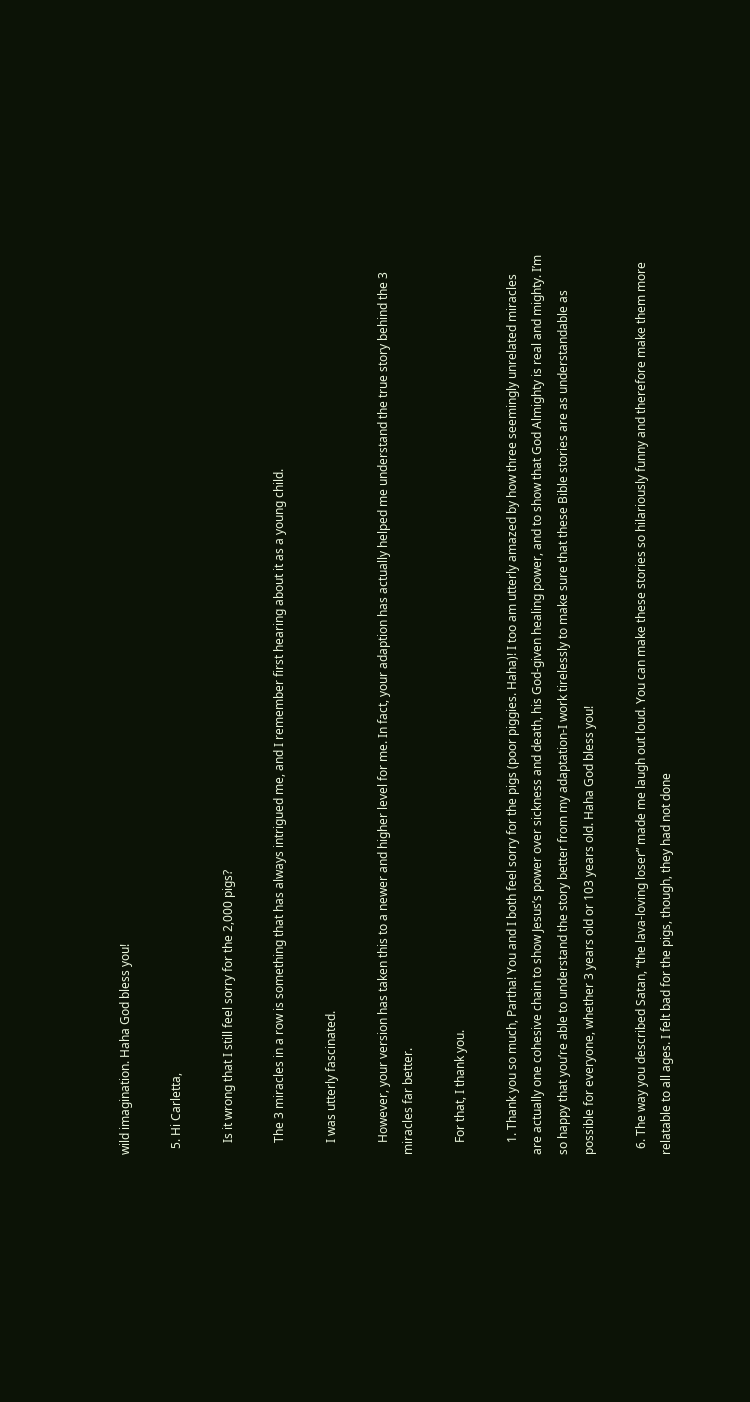wild imagination. Haha God bless you!

  5. Hi Carletta,

    Is it wrong that I still feel sorry for the 2,000 pigs?

    The 3 miracles in a row is something that has always intrigued me, and I remember first hearing about it as a young child.

    I was utterly fascinated.

    However, your version has taken this to a newer and higher level for me. In fact, your adaption has actually helped me understand the true story behind the 3 miracles far better.

    For that, I thank you.

    1. Thank you so much, Partha! You and I both feel sorry for the pigs (poor piggies. Haha)! I too am utterly amazed by how three seemingly unrelated miracles are actually one cohesive chain to show Jesus’s power over sickness and death, his God-given healing power, and to show that God Almighty is real and mighty. I’m so happy that you’re able to understand the story better from my adaptation-I work tirelessly to make sure that these Bible stories are as understandable as possible for everyone, whether 3 years old or 103 years old. Haha God bless you!

  6. The way you described Satan, “the lava-loving loser” made me laugh out loud. You can make these stories so hilariously funny and therefore make them more relatable to all ages. I felt bad for the pigs, though, they had not done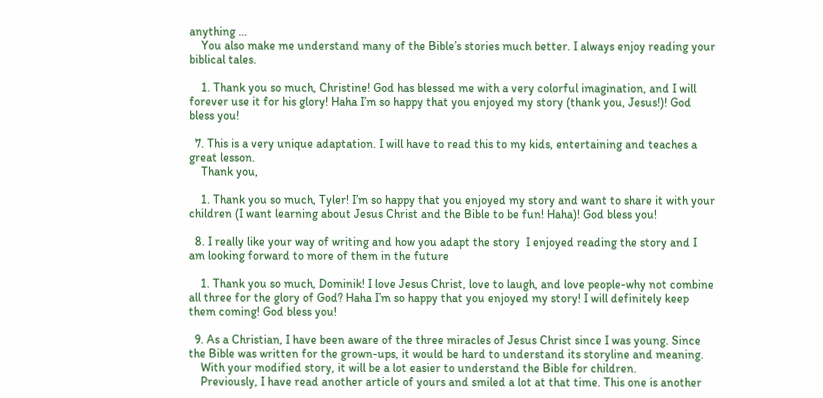anything …
    You also make me understand many of the Bible’s stories much better. I always enjoy reading your biblical tales.

    1. Thank you so much, Christine! God has blessed me with a very colorful imagination, and I will forever use it for his glory! Haha I’m so happy that you enjoyed my story (thank you, Jesus!)! God bless you!

  7. This is a very unique adaptation. I will have to read this to my kids, entertaining and teaches a great lesson.
    Thank you,

    1. Thank you so much, Tyler! I’m so happy that you enjoyed my story and want to share it with your children (I want learning about Jesus Christ and the Bible to be fun! Haha)! God bless you!

  8. I really like your way of writing and how you adapt the story  I enjoyed reading the story and I am looking forward to more of them in the future

    1. Thank you so much, Dominik! I love Jesus Christ, love to laugh, and love people-why not combine all three for the glory of God? Haha I’m so happy that you enjoyed my story! I will definitely keep them coming! God bless you!

  9. As a Christian, I have been aware of the three miracles of Jesus Christ since I was young. Since the Bible was written for the grown-ups, it would be hard to understand its storyline and meaning.
    With your modified story, it will be a lot easier to understand the Bible for children.
    Previously, I have read another article of yours and smiled a lot at that time. This one is another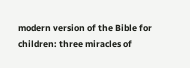modern version of the Bible for children: three miracles of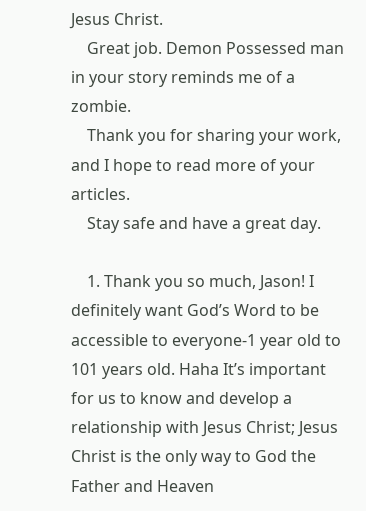Jesus Christ.
    Great job. Demon Possessed man in your story reminds me of a zombie.
    Thank you for sharing your work, and I hope to read more of your articles.
    Stay safe and have a great day.

    1. Thank you so much, Jason! I definitely want God’s Word to be accessible to everyone-1 year old to 101 years old. Haha It’s important for us to know and develop a relationship with Jesus Christ; Jesus Christ is the only way to God the Father and Heaven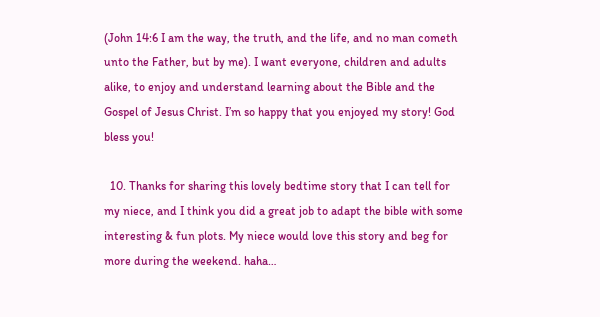(John 14:6 I am the way, the truth, and the life, and no man cometh unto the Father, but by me). I want everyone, children and adults alike, to enjoy and understand learning about the Bible and the Gospel of Jesus Christ. I’m so happy that you enjoyed my story! God bless you!

  10. Thanks for sharing this lovely bedtime story that I can tell for my niece, and I think you did a great job to adapt the bible with some interesting & fun plots. My niece would love this story and beg for more during the weekend. haha…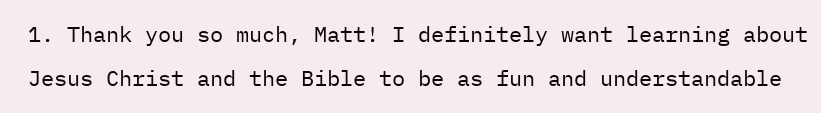1. Thank you so much, Matt! I definitely want learning about Jesus Christ and the Bible to be as fun and understandable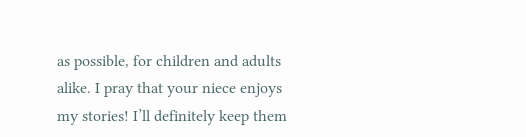as possible, for children and adults alike. I pray that your niece enjoys my stories! I’ll definitely keep them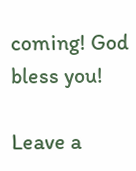coming! God bless you!

Leave a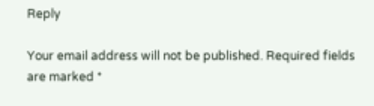Reply

Your email address will not be published. Required fields are marked *